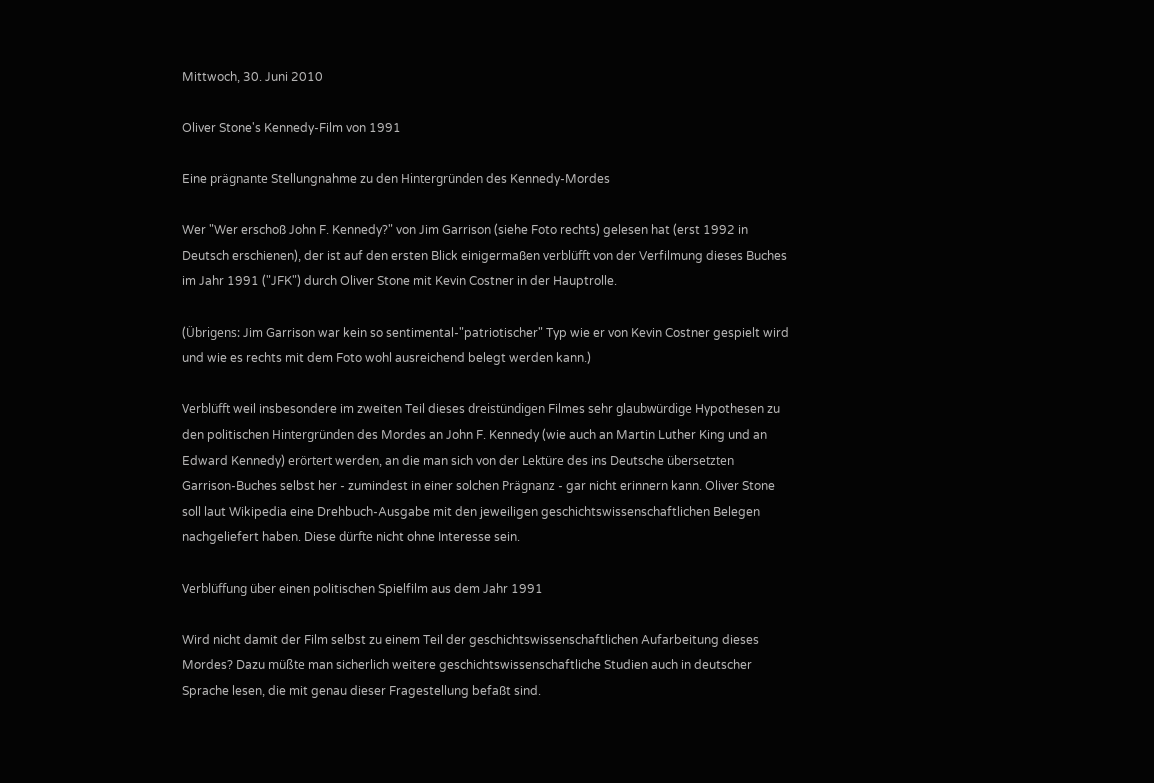Mittwoch, 30. Juni 2010

Oliver Stone's Kennedy-Film von 1991

Eine prägnante Stellungnahme zu den Hintergründen des Kennedy-Mordes

Wer "Wer erschoß John F. Kennedy?" von Jim Garrison (siehe Foto rechts) gelesen hat (erst 1992 in Deutsch erschienen), der ist auf den ersten Blick einigermaßen verblüfft von der Verfilmung dieses Buches im Jahr 1991 ("JFK") durch Oliver Stone mit Kevin Costner in der Hauptrolle.

(Übrigens: Jim Garrison war kein so sentimental-"patriotischer" Typ wie er von Kevin Costner gespielt wird und wie es rechts mit dem Foto wohl ausreichend belegt werden kann.)

Verblüfft weil insbesondere im zweiten Teil dieses dreistündigen Filmes sehr glaubwürdige Hypothesen zu den politischen Hintergründen des Mordes an John F. Kennedy (wie auch an Martin Luther King und an Edward Kennedy) erörtert werden, an die man sich von der Lektüre des ins Deutsche übersetzten Garrison-Buches selbst her - zumindest in einer solchen Prägnanz - gar nicht erinnern kann. Oliver Stone soll laut Wikipedia eine Drehbuch-Ausgabe mit den jeweiligen geschichtswissenschaftlichen Belegen nachgeliefert haben. Diese dürfte nicht ohne Interesse sein.

Verblüffung über einen politischen Spielfilm aus dem Jahr 1991

Wird nicht damit der Film selbst zu einem Teil der geschichtswissenschaftlichen Aufarbeitung dieses Mordes? Dazu müßte man sicherlich weitere geschichtswissenschaftliche Studien auch in deutscher Sprache lesen, die mit genau dieser Fragestellung befaßt sind.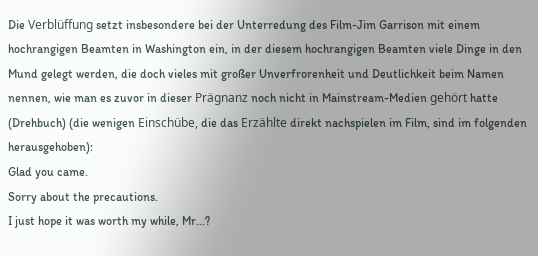Die Verblüffung setzt insbesondere bei der Unterredung des Film-Jim Garrison mit einem hochrangigen Beamten in Washington ein, in der diesem hochrangigen Beamten viele Dinge in den Mund gelegt werden, die doch vieles mit großer Unverfrorenheit und Deutlichkeit beim Namen nennen, wie man es zuvor in dieser Prägnanz noch nicht in Mainstream-Medien gehört hatte (Drehbuch) (die wenigen Einschübe, die das Erzählte direkt nachspielen im Film, sind im folgenden herausgehoben):
Glad you came.
Sorry about the precautions.
I just hope it was worth my while, Mr...?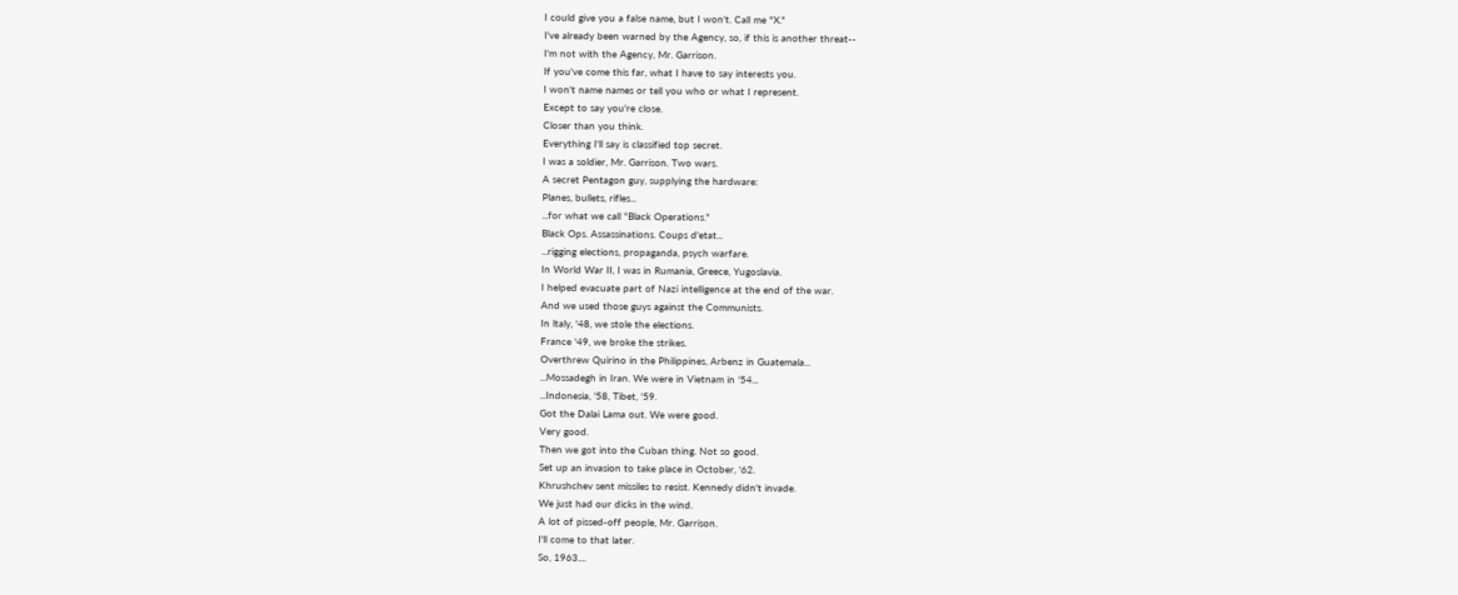I could give you a false name, but I won't. Call me "X."
I've already been warned by the Agency, so, if this is another threat--
I'm not with the Agency, Mr. Garrison.
If you've come this far, what I have to say interests you.
I won't name names or tell you who or what I represent.
Except to say you're close.
Closer than you think.
Everything I'll say is classified top secret.
I was a soldier, Mr. Garrison. Two wars.
A secret Pentagon guy, supplying the hardware:
Planes, bullets, rifles...
...for what we call "Black Operations."
Black Ops. Assassinations. Coups d'etat...
...rigging elections, propaganda, psych warfare.
In World War II, I was in Rumania, Greece, Yugoslavia.
I helped evacuate part of Nazi intelligence at the end of the war.
And we used those guys against the Communists.
In ltaly, '48, we stole the elections.
France '49, we broke the strikes.
Overthrew Quirino in the Philippines, Arbenz in Guatemala...
...Mossadegh in Iran. We were in Vietnam in '54...
...Indonesia, '58, Tibet, '59.
Got the Dalai Lama out. We were good.
Very good.
Then we got into the Cuban thing. Not so good.
Set up an invasion to take place in October, '62.
Khrushchev sent missiles to resist. Kennedy didn't invade.
We just had our dicks in the wind.
A lot of pissed-off people, Mr. Garrison.
I'll come to that later.
So, 1963....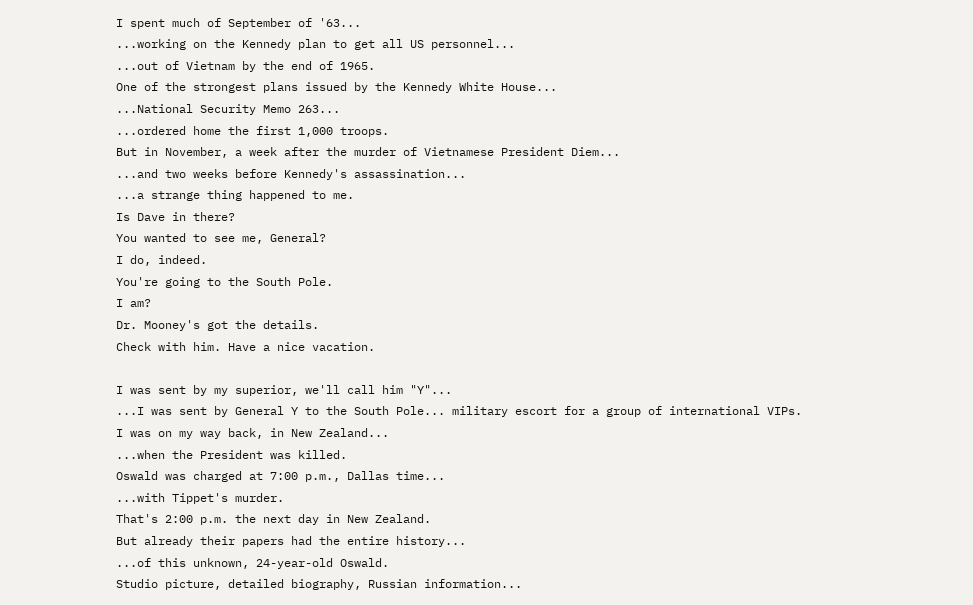I spent much of September of '63...
...working on the Kennedy plan to get all US personnel...
...out of Vietnam by the end of 1965.
One of the strongest plans issued by the Kennedy White House...
...National Security Memo 263...
...ordered home the first 1,000 troops.
But in November, a week after the murder of Vietnamese President Diem...
...and two weeks before Kennedy's assassination...
...a strange thing happened to me.
Is Dave in there?
You wanted to see me, General?
I do, indeed.
You're going to the South Pole.
I am?
Dr. Mooney's got the details.
Check with him. Have a nice vacation.

I was sent by my superior, we'll call him "Y"...
...I was sent by General Y to the South Pole... military escort for a group of international VIPs.
I was on my way back, in New Zealand...
...when the President was killed.
Oswald was charged at 7:00 p.m., Dallas time...
...with Tippet's murder.
That's 2:00 p.m. the next day in New Zealand.
But already their papers had the entire history...
...of this unknown, 24-year-old Oswald.
Studio picture, detailed biography, Russian information...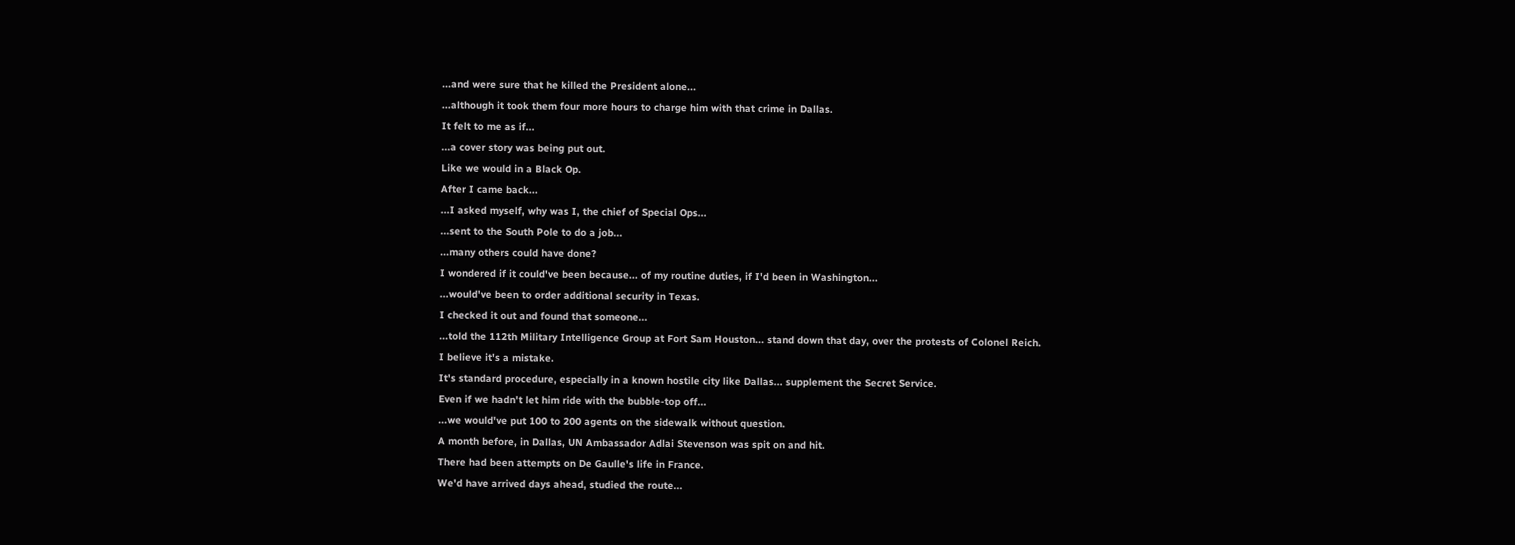...and were sure that he killed the President alone...
...although it took them four more hours to charge him with that crime in Dallas.
It felt to me as if...
...a cover story was being put out.
Like we would in a Black Op.
After I came back...
...I asked myself, why was I, the chief of Special Ops...
...sent to the South Pole to do a job...
...many others could have done?
I wondered if it could've been because... of my routine duties, if I'd been in Washington...
...would've been to order additional security in Texas.
I checked it out and found that someone...
...told the 112th Military Intelligence Group at Fort Sam Houston... stand down that day, over the protests of Colonel Reich.
I believe it's a mistake.
It's standard procedure, especially in a known hostile city like Dallas... supplement the Secret Service.
Even if we hadn't let him ride with the bubble-top off...
...we would've put 100 to 200 agents on the sidewalk without question.
A month before, in Dallas, UN Ambassador Adlai Stevenson was spit on and hit.
There had been attempts on De Gaulle's life in France.
We'd have arrived days ahead, studied the route...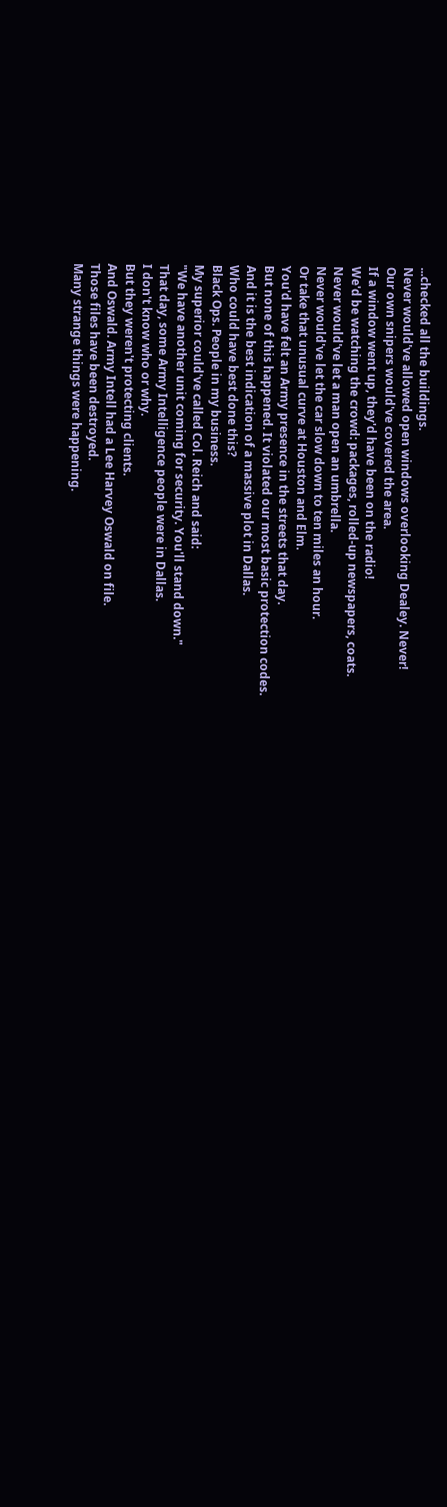...checked all the buildings.
Never would've allowed open windows overlooking Dealey. Never!
Our own snipers would've covered the area.
If a window went up, they'd have been on the radio!
We'd be watching the crowd: packages, rolled-up newspapers, coats.
Never would've let a man open an umbrella.
Never would've let the car slow down to ten miles an hour.
Or take that unusual curve at Houston and Elm.
You'd have felt an Army presence in the streets that day.
But none of this happened. It violated our most basic protection codes.
And it is the best indication of a massive plot in Dallas.
Who could have best done this?
Black Ops. People in my business.
My superior could've called Col. Reich and said:
"We have another unit coming for security. You'll stand down."
That day, some Army Intelligence people were in Dallas.
I don't know who or why.
But they weren't protecting clients.
And Oswald. Army Intell had a Lee Harvey Oswald on file.
Those files have been destroyed.
Many strange things were happening.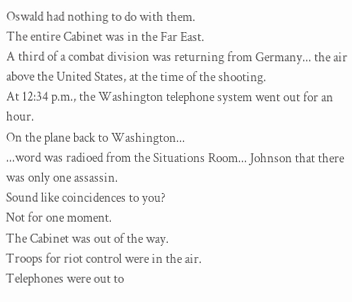Oswald had nothing to do with them.
The entire Cabinet was in the Far East.
A third of a combat division was returning from Germany... the air above the United States, at the time of the shooting.
At 12:34 p.m., the Washington telephone system went out for an hour.
On the plane back to Washington...
...word was radioed from the Situations Room... Johnson that there was only one assassin.
Sound like coincidences to you?
Not for one moment.
The Cabinet was out of the way.
Troops for riot control were in the air.
Telephones were out to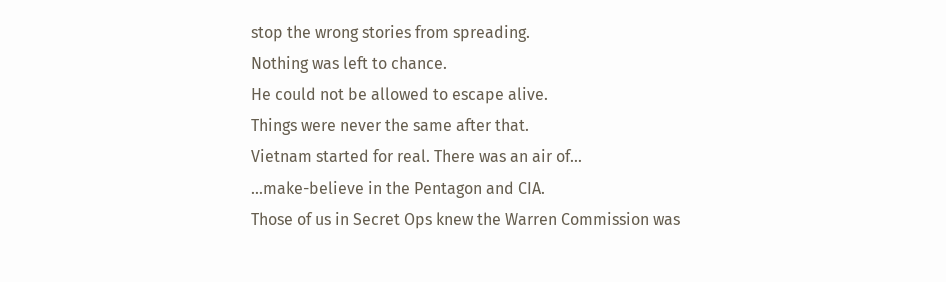stop the wrong stories from spreading.
Nothing was left to chance.
He could not be allowed to escape alive.
Things were never the same after that.
Vietnam started for real. There was an air of...
...make-believe in the Pentagon and CIA.
Those of us in Secret Ops knew the Warren Commission was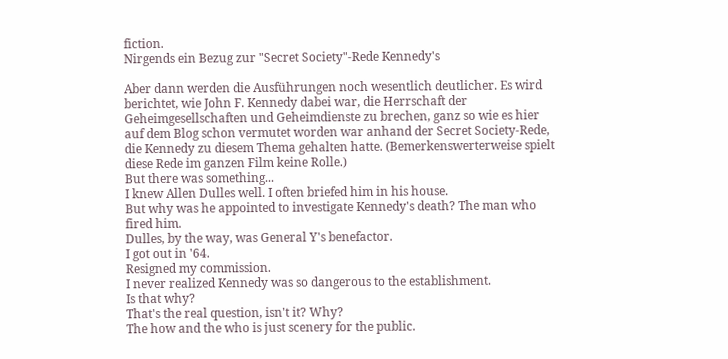fiction.
Nirgends ein Bezug zur "Secret Society"-Rede Kennedy's

Aber dann werden die Ausführungen noch wesentlich deutlicher. Es wird berichtet, wie John F. Kennedy dabei war, die Herrschaft der Geheimgesellschaften und Geheimdienste zu brechen, ganz so wie es hier auf dem Blog schon vermutet worden war anhand der Secret Society-Rede, die Kennedy zu diesem Thema gehalten hatte. (Bemerkenswerterweise spielt diese Rede im ganzen Film keine Rolle.)
But there was something...
I knew Allen Dulles well. I often briefed him in his house.
But why was he appointed to investigate Kennedy's death? The man who fired him.
Dulles, by the way, was General Y's benefactor.
I got out in '64.
Resigned my commission.
I never realized Kennedy was so dangerous to the establishment.
Is that why?
That's the real question, isn't it? Why?
The how and the who is just scenery for the public.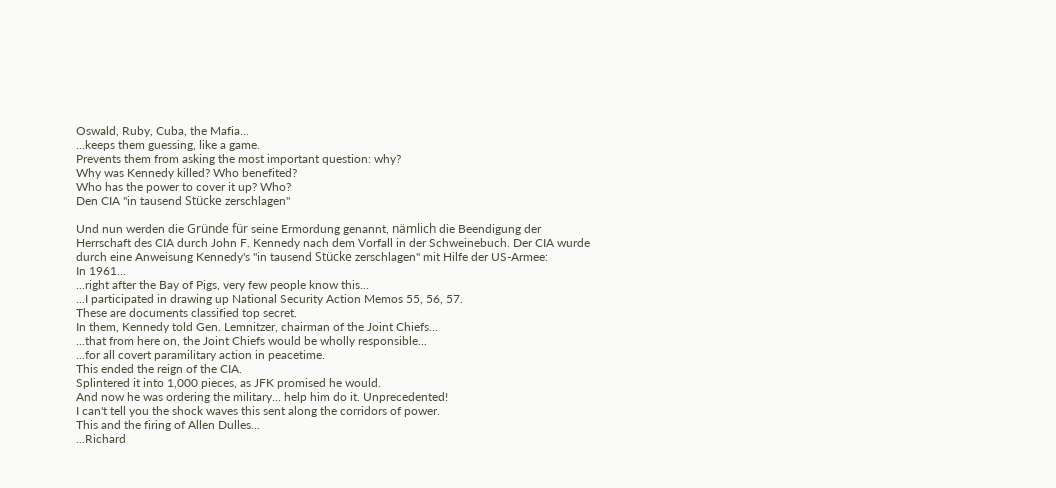Oswald, Ruby, Cuba, the Mafia...
...keeps them guessing, like a game.
Prevents them from asking the most important question: why?
Why was Kennedy killed? Who benefited?
Who has the power to cover it up? Who?
Den CIA "in tausend Stücke zerschlagen"

Und nun werden die Gründe für seine Ermordung genannt, nämlich die Beendigung der Herrschaft des CIA durch John F. Kennedy nach dem Vorfall in der Schweinebuch. Der CIA wurde durch eine Anweisung Kennedy's "in tausend Stücke zerschlagen" mit Hilfe der US-Armee:
In 1961...
...right after the Bay of Pigs, very few people know this...
...I participated in drawing up National Security Action Memos 55, 56, 57.
These are documents classified top secret.
In them, Kennedy told Gen. Lemnitzer, chairman of the Joint Chiefs...
...that from here on, the Joint Chiefs would be wholly responsible...
...for all covert paramilitary action in peacetime.
This ended the reign of the CIA.
Splintered it into 1,000 pieces, as JFK promised he would.
And now he was ordering the military... help him do it. Unprecedented!
I can't tell you the shock waves this sent along the corridors of power.
This and the firing of Allen Dulles...
...Richard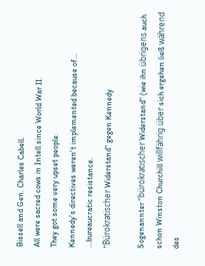Bissell and Gen. Charles Cabell.
All were sacred cows in Intell since World War II.
They got some very upset people.
Kennedy's directives weren't implemented because of...
...bureaucratic resistance.
"Bürokratischer Widerstand" gegen Kennedy

Sogenannter "bürokratischer Widerstand" (wie ihn übrigens auch schon Winston Churchill willfährig über sich ergehen ließ während des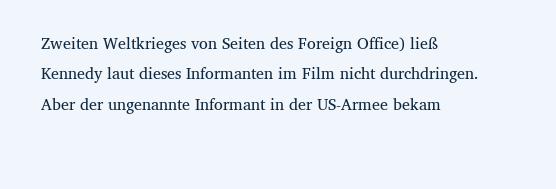Zweiten Weltkrieges von Seiten des Foreign Office) ließ Kennedy laut dieses Informanten im Film nicht durchdringen. Aber der ungenannte Informant in der US-Armee bekam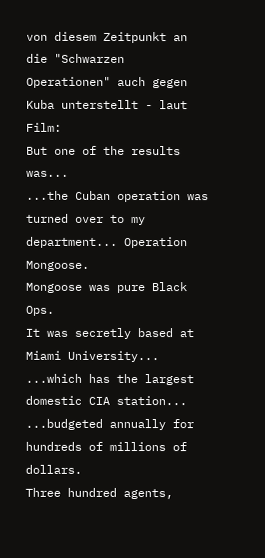von diesem Zeitpunkt an die "Schwarzen Operationen" auch gegen Kuba unterstellt - laut Film:
But one of the results was...
...the Cuban operation was turned over to my department... Operation Mongoose.
Mongoose was pure Black Ops.
It was secretly based at Miami University...
...which has the largest domestic CIA station...
...budgeted annually for hundreds of millions of dollars.
Three hundred agents,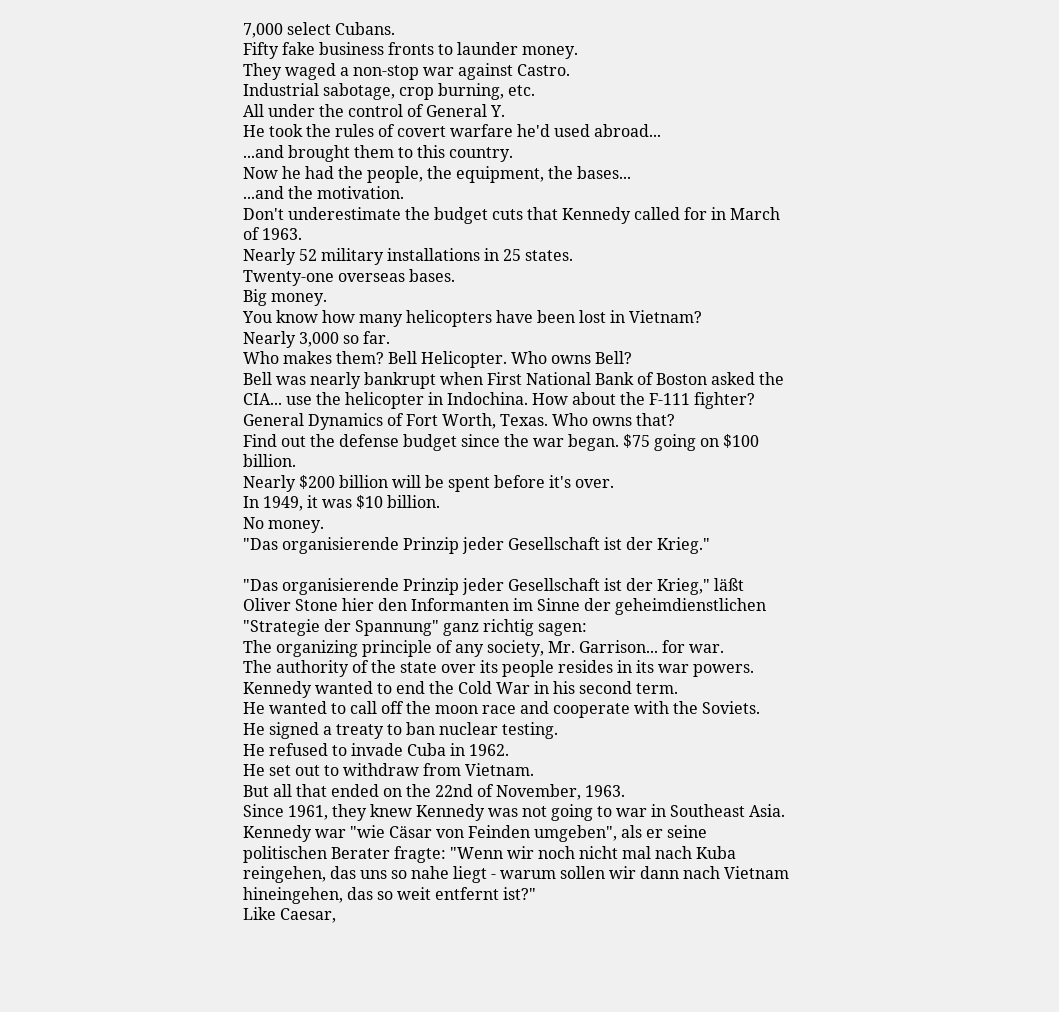7,000 select Cubans.
Fifty fake business fronts to launder money.
They waged a non-stop war against Castro.
Industrial sabotage, crop burning, etc.
All under the control of General Y.
He took the rules of covert warfare he'd used abroad...
...and brought them to this country.
Now he had the people, the equipment, the bases...
...and the motivation.
Don't underestimate the budget cuts that Kennedy called for in March of 1963.
Nearly 52 military installations in 25 states.
Twenty-one overseas bases.
Big money.
You know how many helicopters have been lost in Vietnam?
Nearly 3,000 so far.
Who makes them? Bell Helicopter. Who owns Bell?
Bell was nearly bankrupt when First National Bank of Boston asked the CIA... use the helicopter in Indochina. How about the F-111 fighter?
General Dynamics of Fort Worth, Texas. Who owns that?
Find out the defense budget since the war began. $75 going on $100 billion.
Nearly $200 billion will be spent before it's over.
In 1949, it was $10 billion.
No money.
"Das organisierende Prinzip jeder Gesellschaft ist der Krieg."

"Das organisierende Prinzip jeder Gesellschaft ist der Krieg," läßt Oliver Stone hier den Informanten im Sinne der geheimdienstlichen "Strategie der Spannung" ganz richtig sagen:
The organizing principle of any society, Mr. Garrison... for war.
The authority of the state over its people resides in its war powers.
Kennedy wanted to end the Cold War in his second term.
He wanted to call off the moon race and cooperate with the Soviets.
He signed a treaty to ban nuclear testing.
He refused to invade Cuba in 1962.
He set out to withdraw from Vietnam.
But all that ended on the 22nd of November, 1963.
Since 1961, they knew Kennedy was not going to war in Southeast Asia.
Kennedy war "wie Cäsar von Feinden umgeben", als er seine politischen Berater fragte: "Wenn wir noch nicht mal nach Kuba reingehen, das uns so nahe liegt - warum sollen wir dann nach Vietnam hineingehen, das so weit entfernt ist?"
Like Caesar,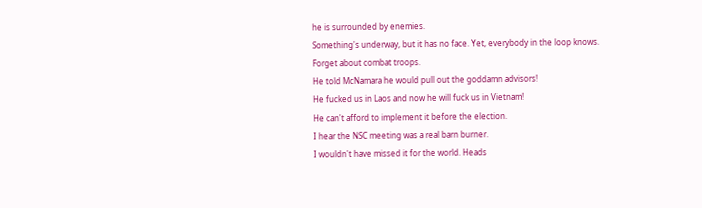he is surrounded by enemies.
Something's underway, but it has no face. Yet, everybody in the loop knows.
Forget about combat troops.
He told McNamara he would pull out the goddamn advisors!
He fucked us in Laos and now he will fuck us in Vietnam!
He can't afford to implement it before the election.
I hear the NSC meeting was a real barn burner.
I wouldn't have missed it for the world. Heads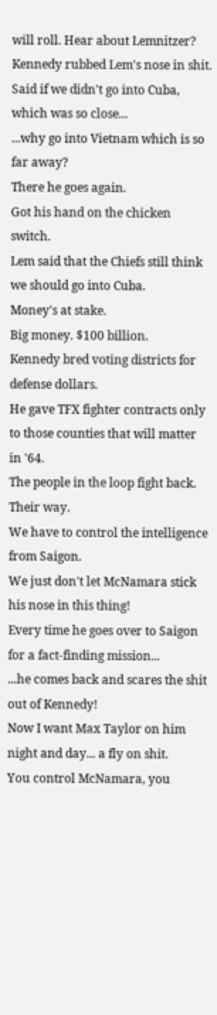will roll. Hear about Lemnitzer?
Kennedy rubbed Lem's nose in shit.
Said if we didn't go into Cuba, which was so close...
...why go into Vietnam which is so far away?
There he goes again.
Got his hand on the chicken switch.
Lem said that the Chiefs still think we should go into Cuba.
Money's at stake.
Big money. $100 billion.
Kennedy bred voting districts for defense dollars.
He gave TFX fighter contracts only to those counties that will matter in '64.
The people in the loop fight back. Their way.
We have to control the intelligence from Saigon.
We just don't let McNamara stick his nose in this thing!
Every time he goes over to Saigon for a fact-finding mission...
...he comes back and scares the shit out of Kennedy!
Now I want Max Taylor on him night and day... a fly on shit.
You control McNamara, you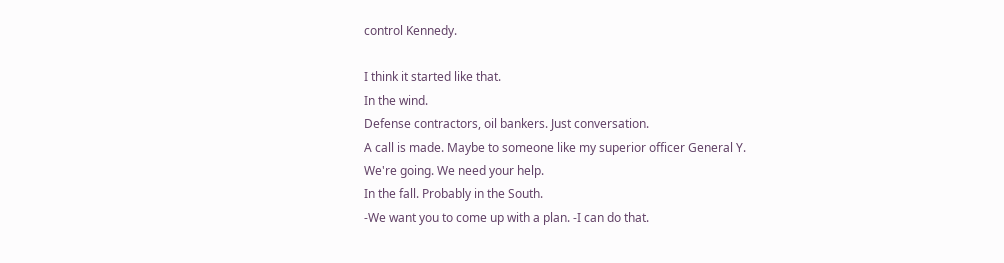control Kennedy.

I think it started like that.
In the wind.
Defense contractors, oil bankers. Just conversation.
A call is made. Maybe to someone like my superior officer General Y.
We're going. We need your help.
In the fall. Probably in the South.
-We want you to come up with a plan. -I can do that.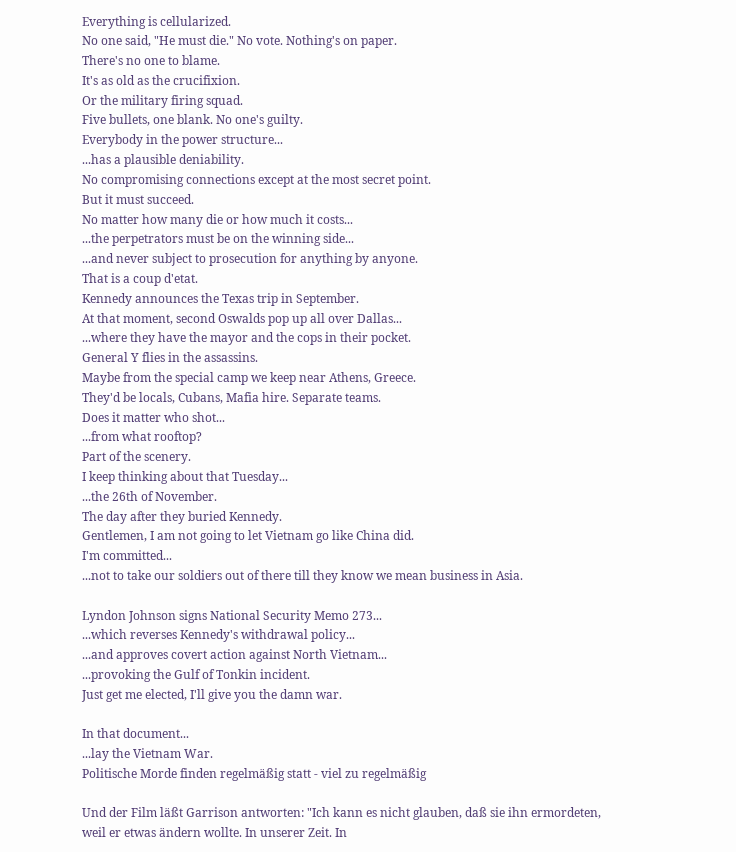Everything is cellularized.
No one said, "He must die." No vote. Nothing's on paper.
There's no one to blame.
It's as old as the crucifixion.
Or the military firing squad.
Five bullets, one blank. No one's guilty.
Everybody in the power structure...
...has a plausible deniability.
No compromising connections except at the most secret point.
But it must succeed.
No matter how many die or how much it costs...
...the perpetrators must be on the winning side...
...and never subject to prosecution for anything by anyone.
That is a coup d'etat.
Kennedy announces the Texas trip in September.
At that moment, second Oswalds pop up all over Dallas...
...where they have the mayor and the cops in their pocket.
General Y flies in the assassins.
Maybe from the special camp we keep near Athens, Greece.
They'd be locals, Cubans, Mafia hire. Separate teams.
Does it matter who shot...
...from what rooftop?
Part of the scenery.
I keep thinking about that Tuesday...
...the 26th of November.
The day after they buried Kennedy.
Gentlemen, I am not going to let Vietnam go like China did.
I'm committed...
...not to take our soldiers out of there till they know we mean business in Asia.

Lyndon Johnson signs National Security Memo 273...
...which reverses Kennedy's withdrawal policy...
...and approves covert action against North Vietnam...
...provoking the Gulf of Tonkin incident.
Just get me elected, I'll give you the damn war.

In that document...
...lay the Vietnam War.
Politische Morde finden regelmäßig statt - viel zu regelmäßig

Und der Film läßt Garrison antworten: "Ich kann es nicht glauben, daß sie ihn ermordeten, weil er etwas ändern wollte. In unserer Zeit. In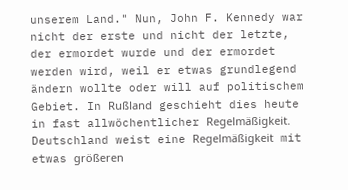unserem Land." Nun, John F. Kennedy war nicht der erste und nicht der letzte, der ermordet wurde und der ermordet werden wird, weil er etwas grundlegend ändern wollte oder will auf politischem Gebiet. In Rußland geschieht dies heute in fast allwöchentlicher Regelmäßigkeit. Deutschland weist eine Regelmäßigkeit mit etwas größeren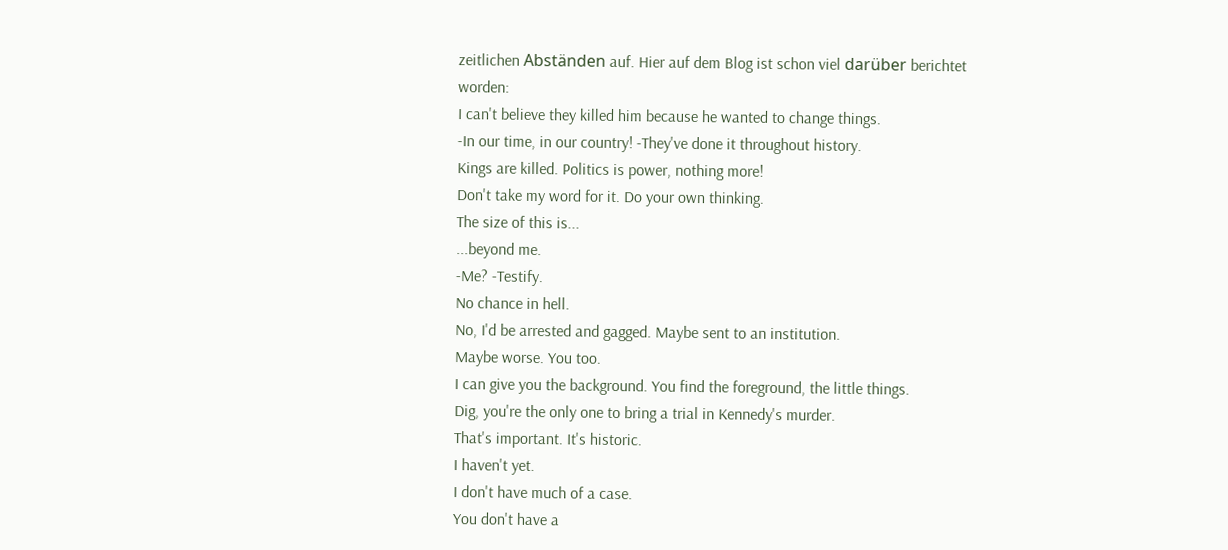zeitlichen Abständen auf. Hier auf dem Blog ist schon viel darüber berichtet worden:
I can't believe they killed him because he wanted to change things.
-In our time, in our country! -They've done it throughout history.
Kings are killed. Politics is power, nothing more!
Don't take my word for it. Do your own thinking.
The size of this is...
...beyond me.
-Me? -Testify.
No chance in hell.
No, I'd be arrested and gagged. Maybe sent to an institution.
Maybe worse. You too.
I can give you the background. You find the foreground, the little things.
Dig, you're the only one to bring a trial in Kennedy's murder.
That's important. It's historic.
I haven't yet.
I don't have much of a case.
You don't have a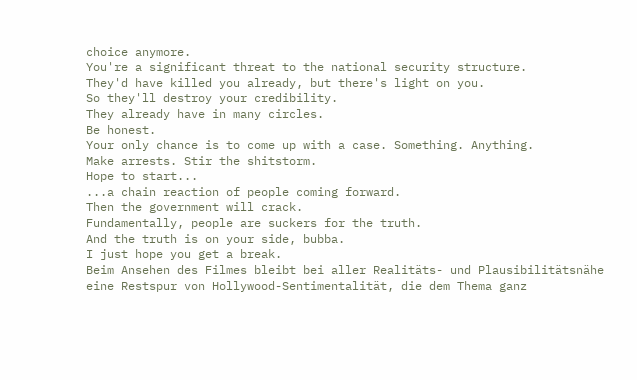choice anymore.
You're a significant threat to the national security structure.
They'd have killed you already, but there's light on you.
So they'll destroy your credibility.
They already have in many circles.
Be honest.
Your only chance is to come up with a case. Something. Anything.
Make arrests. Stir the shitstorm.
Hope to start...
...a chain reaction of people coming forward.
Then the government will crack.
Fundamentally, people are suckers for the truth.
And the truth is on your side, bubba.
I just hope you get a break.
Beim Ansehen des Filmes bleibt bei aller Realitäts- und Plausibilitätsnähe eine Restspur von Hollywood-Sentimentalität, die dem Thema ganz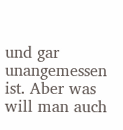und gar unangemessen ist. Aber was will man auch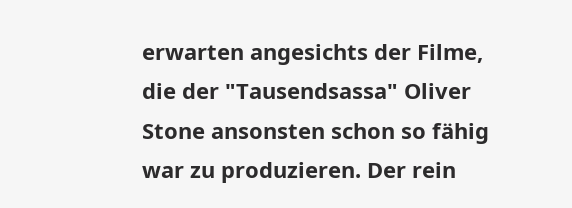erwarten angesichts der Filme, die der "Tausendsassa" Oliver Stone ansonsten schon so fähig war zu produzieren. Der rein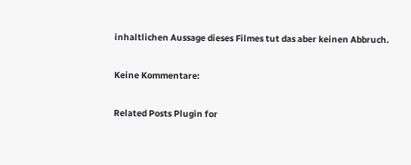inhaltlichen Aussage dieses Filmes tut das aber keinen Abbruch.

Keine Kommentare:

Related Posts Plugin for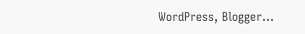WordPress, Blogger...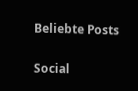Beliebte Posts

Social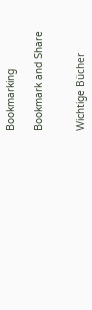Bookmarking

Bookmark and Share


Wichtige Bücher